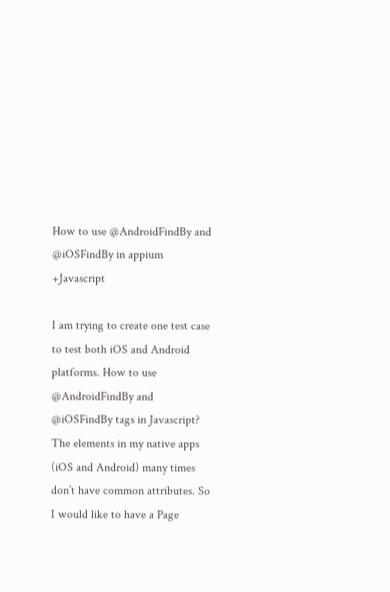How to use @AndroidFindBy and @iOSFindBy in appium +Javascript

I am trying to create one test case to test both iOS and Android platforms. How to use @AndroidFindBy and @iOSFindBy tags in Javascript?
The elements in my native apps (iOS and Android) many times don’t have common attributes. So I would like to have a Page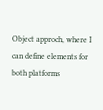Object approch, where I can define elements for both platforms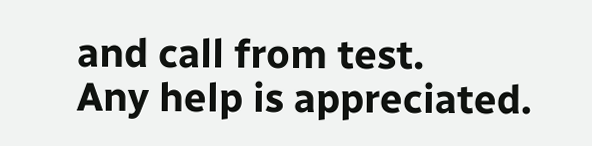and call from test.
Any help is appreciated.